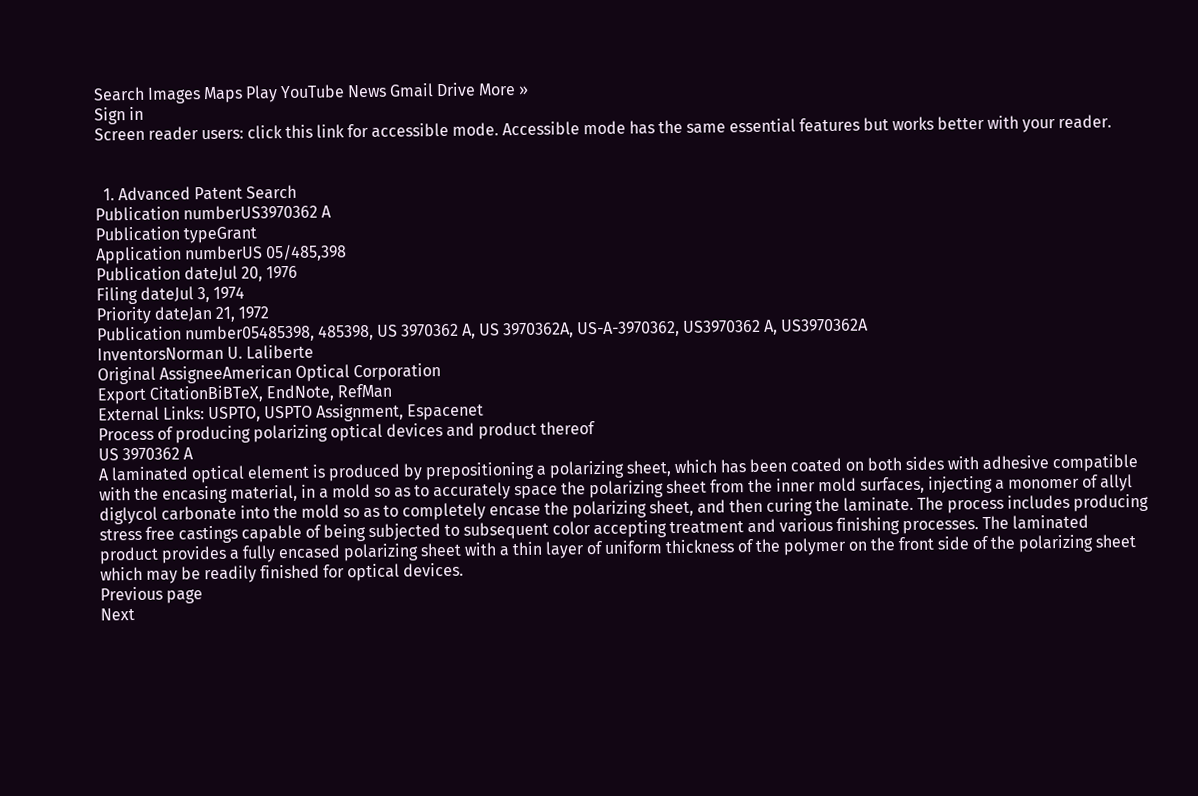Search Images Maps Play YouTube News Gmail Drive More »
Sign in
Screen reader users: click this link for accessible mode. Accessible mode has the same essential features but works better with your reader.


  1. Advanced Patent Search
Publication numberUS3970362 A
Publication typeGrant
Application numberUS 05/485,398
Publication dateJul 20, 1976
Filing dateJul 3, 1974
Priority dateJan 21, 1972
Publication number05485398, 485398, US 3970362 A, US 3970362A, US-A-3970362, US3970362 A, US3970362A
InventorsNorman U. Laliberte
Original AssigneeAmerican Optical Corporation
Export CitationBiBTeX, EndNote, RefMan
External Links: USPTO, USPTO Assignment, Espacenet
Process of producing polarizing optical devices and product thereof
US 3970362 A
A laminated optical element is produced by prepositioning a polarizing sheet, which has been coated on both sides with adhesive compatible with the encasing material, in a mold so as to accurately space the polarizing sheet from the inner mold surfaces, injecting a monomer of allyl diglycol carbonate into the mold so as to completely encase the polarizing sheet, and then curing the laminate. The process includes producing stress free castings capable of being subjected to subsequent color accepting treatment and various finishing processes. The laminated product provides a fully encased polarizing sheet with a thin layer of uniform thickness of the polymer on the front side of the polarizing sheet which may be readily finished for optical devices.
Previous page
Next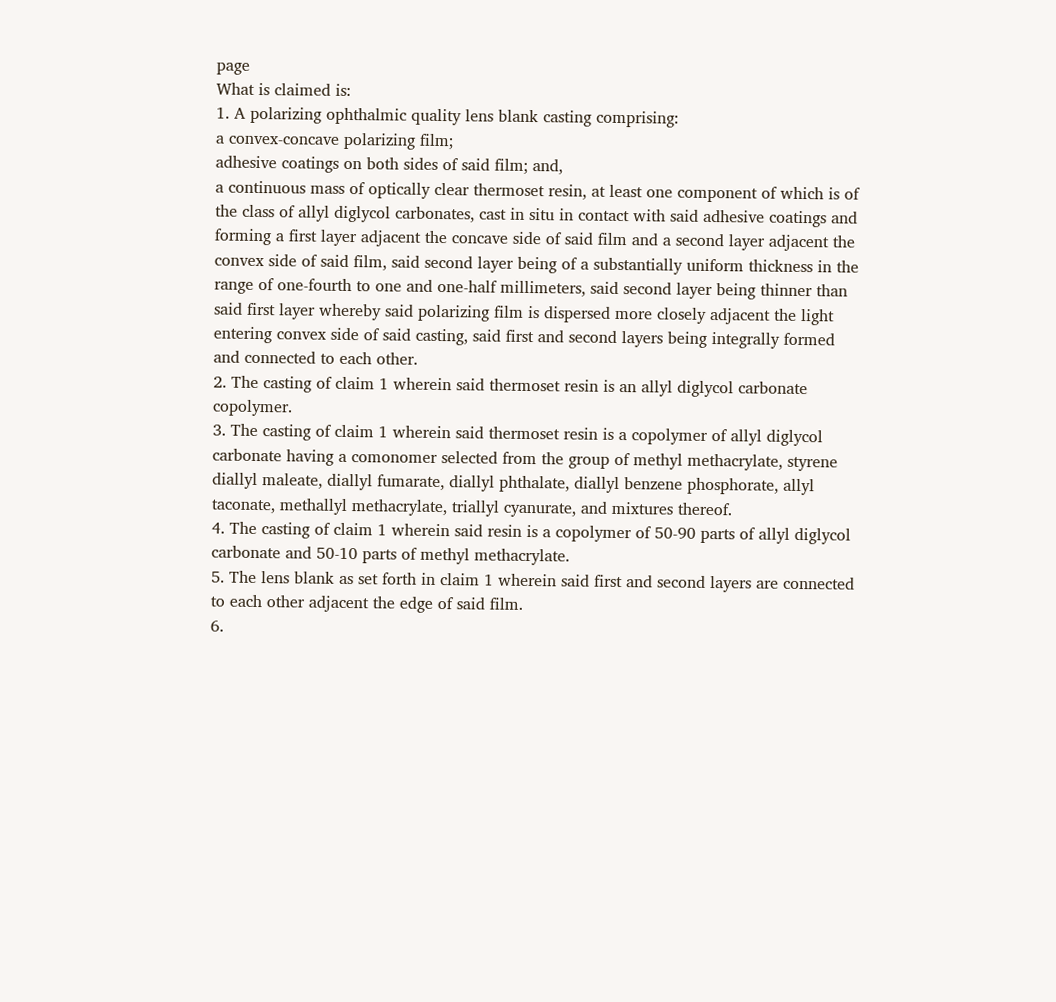page
What is claimed is:
1. A polarizing ophthalmic quality lens blank casting comprising:
a convex-concave polarizing film;
adhesive coatings on both sides of said film; and,
a continuous mass of optically clear thermoset resin, at least one component of which is of the class of allyl diglycol carbonates, cast in situ in contact with said adhesive coatings and forming a first layer adjacent the concave side of said film and a second layer adjacent the convex side of said film, said second layer being of a substantially uniform thickness in the range of one-fourth to one and one-half millimeters, said second layer being thinner than said first layer whereby said polarizing film is dispersed more closely adjacent the light entering convex side of said casting, said first and second layers being integrally formed and connected to each other.
2. The casting of claim 1 wherein said thermoset resin is an allyl diglycol carbonate copolymer.
3. The casting of claim 1 wherein said thermoset resin is a copolymer of allyl diglycol carbonate having a comonomer selected from the group of methyl methacrylate, styrene diallyl maleate, diallyl fumarate, diallyl phthalate, diallyl benzene phosphorate, allyl taconate, methallyl methacrylate, triallyl cyanurate, and mixtures thereof.
4. The casting of claim 1 wherein said resin is a copolymer of 50-90 parts of allyl diglycol carbonate and 50-10 parts of methyl methacrylate.
5. The lens blank as set forth in claim 1 wherein said first and second layers are connected to each other adjacent the edge of said film.
6.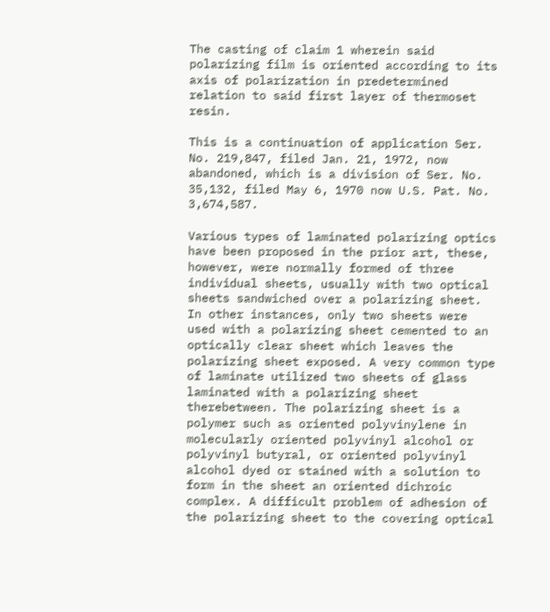The casting of claim 1 wherein said polarizing film is oriented according to its axis of polarization in predetermined relation to said first layer of thermoset resin.

This is a continuation of application Ser. No. 219,847, filed Jan. 21, 1972, now abandoned, which is a division of Ser. No. 35,132, filed May 6, 1970 now U.S. Pat. No. 3,674,587.

Various types of laminated polarizing optics have been proposed in the prior art, these, however, were normally formed of three individual sheets, usually with two optical sheets sandwiched over a polarizing sheet. In other instances, only two sheets were used with a polarizing sheet cemented to an optically clear sheet which leaves the polarizing sheet exposed. A very common type of laminate utilized two sheets of glass laminated with a polarizing sheet therebetween. The polarizing sheet is a polymer such as oriented polyvinylene in molecularly oriented polyvinyl alcohol or polyvinyl butyral, or oriented polyvinyl alcohol dyed or stained with a solution to form in the sheet an oriented dichroic complex. A difficult problem of adhesion of the polarizing sheet to the covering optical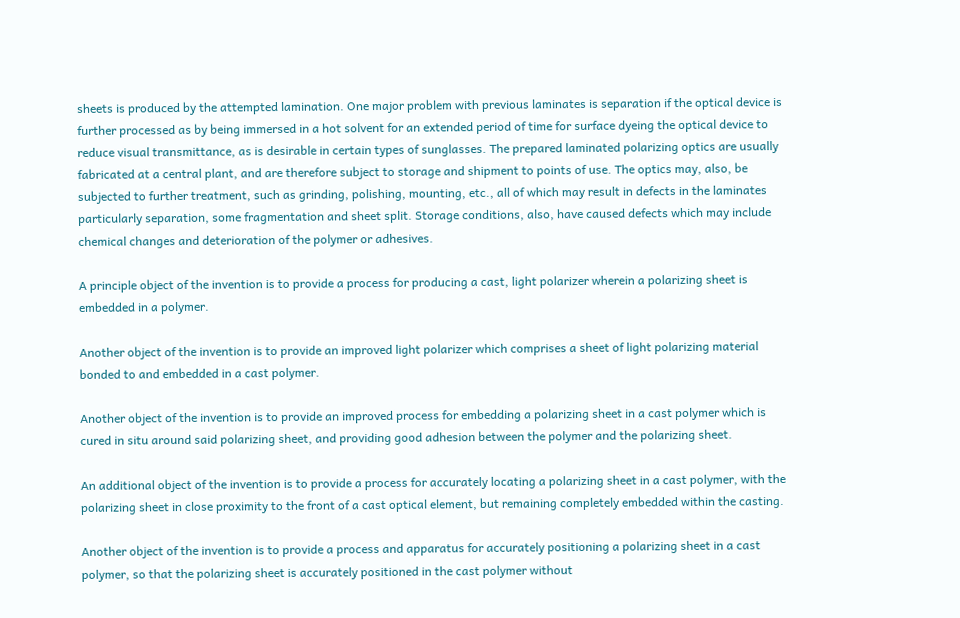sheets is produced by the attempted lamination. One major problem with previous laminates is separation if the optical device is further processed as by being immersed in a hot solvent for an extended period of time for surface dyeing the optical device to reduce visual transmittance, as is desirable in certain types of sunglasses. The prepared laminated polarizing optics are usually fabricated at a central plant, and are therefore subject to storage and shipment to points of use. The optics may, also, be subjected to further treatment, such as grinding, polishing, mounting, etc., all of which may result in defects in the laminates particularly separation, some fragmentation and sheet split. Storage conditions, also, have caused defects which may include chemical changes and deterioration of the polymer or adhesives.

A principle object of the invention is to provide a process for producing a cast, light polarizer wherein a polarizing sheet is embedded in a polymer.

Another object of the invention is to provide an improved light polarizer which comprises a sheet of light polarizing material bonded to and embedded in a cast polymer.

Another object of the invention is to provide an improved process for embedding a polarizing sheet in a cast polymer which is cured in situ around said polarizing sheet, and providing good adhesion between the polymer and the polarizing sheet.

An additional object of the invention is to provide a process for accurately locating a polarizing sheet in a cast polymer, with the polarizing sheet in close proximity to the front of a cast optical element, but remaining completely embedded within the casting.

Another object of the invention is to provide a process and apparatus for accurately positioning a polarizing sheet in a cast polymer, so that the polarizing sheet is accurately positioned in the cast polymer without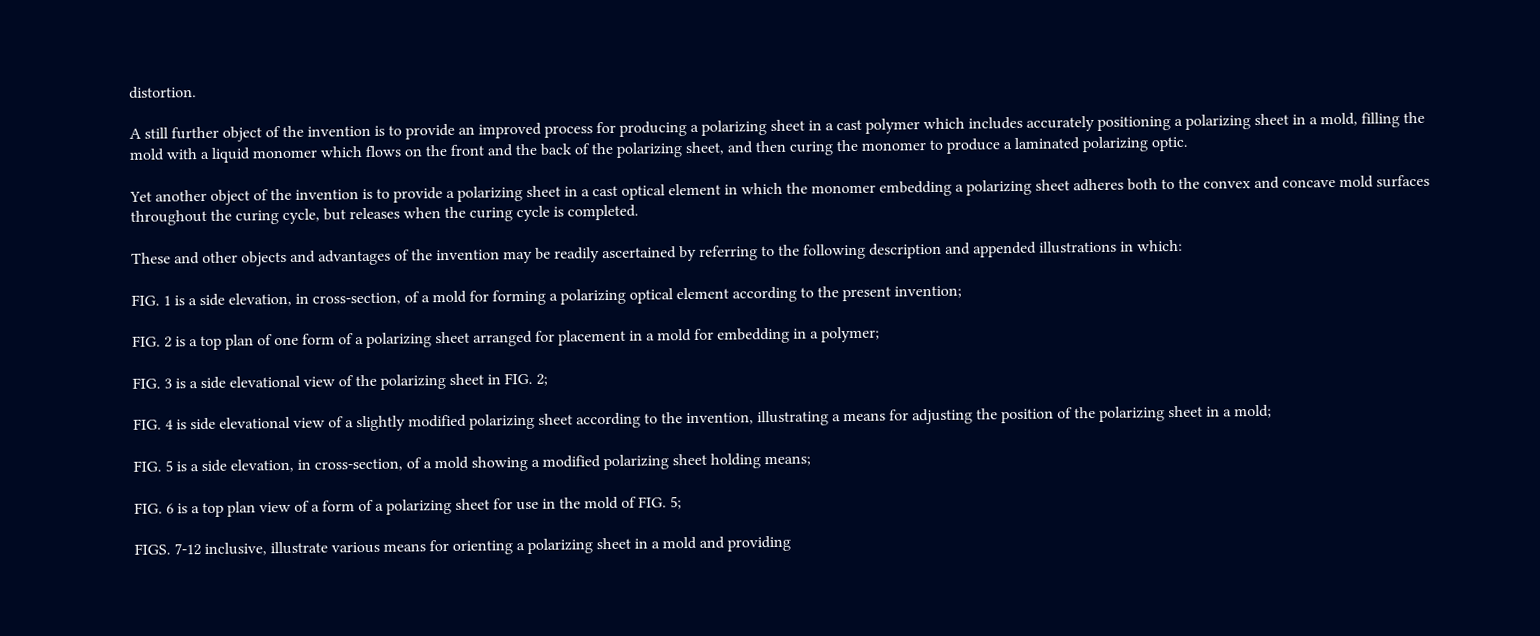distortion.

A still further object of the invention is to provide an improved process for producing a polarizing sheet in a cast polymer which includes accurately positioning a polarizing sheet in a mold, filling the mold with a liquid monomer which flows on the front and the back of the polarizing sheet, and then curing the monomer to produce a laminated polarizing optic.

Yet another object of the invention is to provide a polarizing sheet in a cast optical element in which the monomer embedding a polarizing sheet adheres both to the convex and concave mold surfaces throughout the curing cycle, but releases when the curing cycle is completed.

These and other objects and advantages of the invention may be readily ascertained by referring to the following description and appended illustrations in which:

FIG. 1 is a side elevation, in cross-section, of a mold for forming a polarizing optical element according to the present invention;

FIG. 2 is a top plan of one form of a polarizing sheet arranged for placement in a mold for embedding in a polymer;

FIG. 3 is a side elevational view of the polarizing sheet in FIG. 2;

FIG. 4 is side elevational view of a slightly modified polarizing sheet according to the invention, illustrating a means for adjusting the position of the polarizing sheet in a mold;

FIG. 5 is a side elevation, in cross-section, of a mold showing a modified polarizing sheet holding means;

FIG. 6 is a top plan view of a form of a polarizing sheet for use in the mold of FIG. 5;

FIGS. 7-12 inclusive, illustrate various means for orienting a polarizing sheet in a mold and providing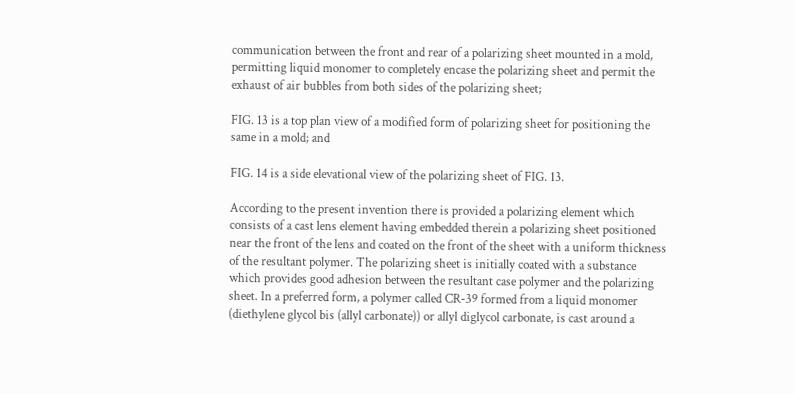communication between the front and rear of a polarizing sheet mounted in a mold, permitting liquid monomer to completely encase the polarizing sheet and permit the exhaust of air bubbles from both sides of the polarizing sheet;

FIG. 13 is a top plan view of a modified form of polarizing sheet for positioning the same in a mold; and

FIG. 14 is a side elevational view of the polarizing sheet of FIG. 13.

According to the present invention there is provided a polarizing element which consists of a cast lens element having embedded therein a polarizing sheet positioned near the front of the lens and coated on the front of the sheet with a uniform thickness of the resultant polymer. The polarizing sheet is initially coated with a substance which provides good adhesion between the resultant case polymer and the polarizing sheet. In a preferred form, a polymer called CR-39 formed from a liquid monomer (diethylene glycol bis (allyl carbonate)) or allyl diglycol carbonate, is cast around a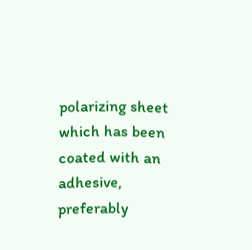polarizing sheet which has been coated with an adhesive, preferably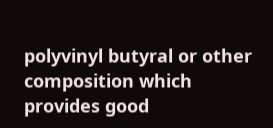polyvinyl butyral or other composition which provides good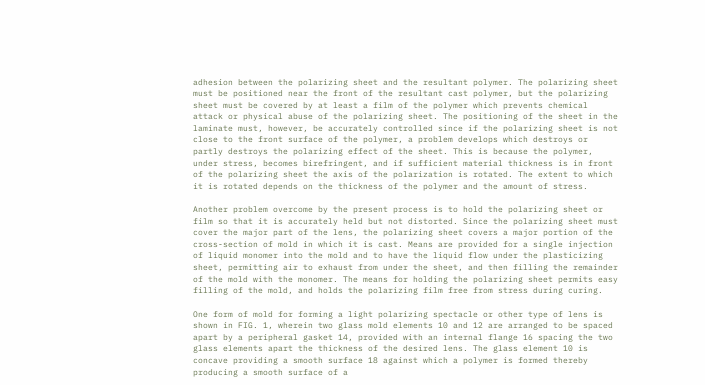adhesion between the polarizing sheet and the resultant polymer. The polarizing sheet must be positioned near the front of the resultant cast polymer, but the polarizing sheet must be covered by at least a film of the polymer which prevents chemical attack or physical abuse of the polarizing sheet. The positioning of the sheet in the laminate must, however, be accurately controlled since if the polarizing sheet is not close to the front surface of the polymer, a problem develops which destroys or partly destroys the polarizing effect of the sheet. This is because the polymer, under stress, becomes birefringent, and if sufficient material thickness is in front of the polarizing sheet the axis of the polarization is rotated. The extent to which it is rotated depends on the thickness of the polymer and the amount of stress.

Another problem overcome by the present process is to hold the polarizing sheet or film so that it is accurately held but not distorted. Since the polarizing sheet must cover the major part of the lens, the polarizing sheet covers a major portion of the cross-section of mold in which it is cast. Means are provided for a single injection of liquid monomer into the mold and to have the liquid flow under the plasticizing sheet, permitting air to exhaust from under the sheet, and then filling the remainder of the mold with the monomer. The means for holding the polarizing sheet permits easy filling of the mold, and holds the polarizing film free from stress during curing.

One form of mold for forming a light polarizing spectacle or other type of lens is shown in FIG. 1, wherein two glass mold elements 10 and 12 are arranged to be spaced apart by a peripheral gasket 14, provided with an internal flange 16 spacing the two glass elements apart the thickness of the desired lens. The glass element 10 is concave providing a smooth surface 18 against which a polymer is formed thereby producing a smooth surface of a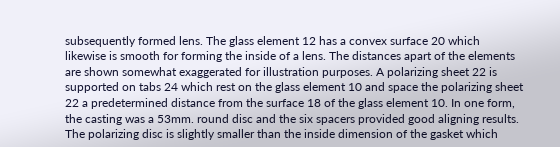subsequently formed lens. The glass element 12 has a convex surface 20 which likewise is smooth for forming the inside of a lens. The distances apart of the elements are shown somewhat exaggerated for illustration purposes. A polarizing sheet 22 is supported on tabs 24 which rest on the glass element 10 and space the polarizing sheet 22 a predetermined distance from the surface 18 of the glass element 10. In one form, the casting was a 53mm. round disc and the six spacers provided good aligning results. The polarizing disc is slightly smaller than the inside dimension of the gasket which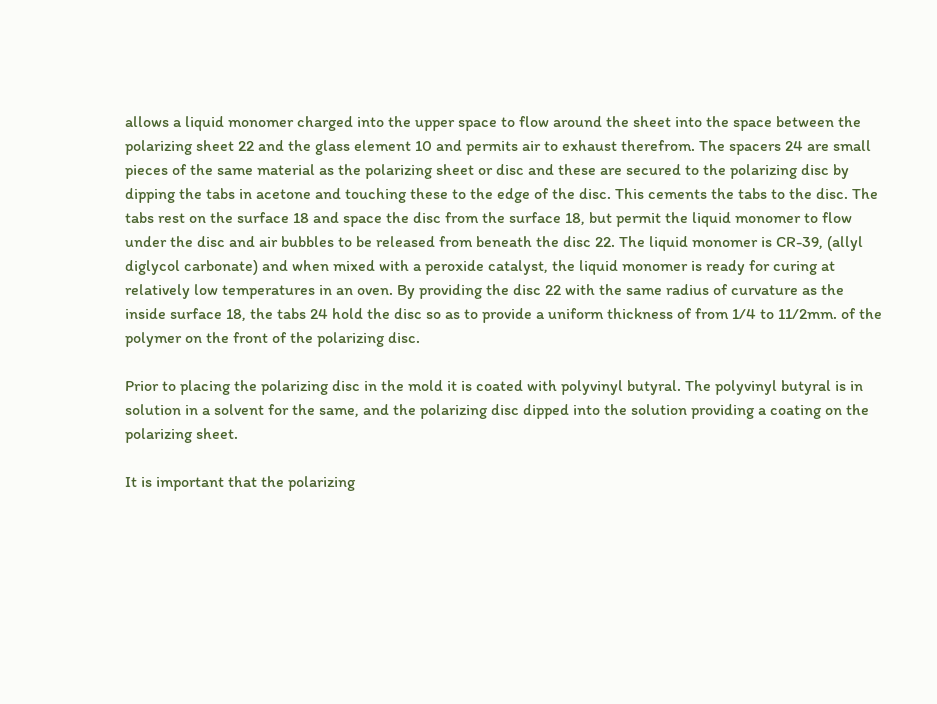allows a liquid monomer charged into the upper space to flow around the sheet into the space between the polarizing sheet 22 and the glass element 10 and permits air to exhaust therefrom. The spacers 24 are small pieces of the same material as the polarizing sheet or disc and these are secured to the polarizing disc by dipping the tabs in acetone and touching these to the edge of the disc. This cements the tabs to the disc. The tabs rest on the surface 18 and space the disc from the surface 18, but permit the liquid monomer to flow under the disc and air bubbles to be released from beneath the disc 22. The liquid monomer is CR-39, (allyl diglycol carbonate) and when mixed with a peroxide catalyst, the liquid monomer is ready for curing at relatively low temperatures in an oven. By providing the disc 22 with the same radius of curvature as the inside surface 18, the tabs 24 hold the disc so as to provide a uniform thickness of from 1/4 to 11/2mm. of the polymer on the front of the polarizing disc.

Prior to placing the polarizing disc in the mold it is coated with polyvinyl butyral. The polyvinyl butyral is in solution in a solvent for the same, and the polarizing disc dipped into the solution providing a coating on the polarizing sheet.

It is important that the polarizing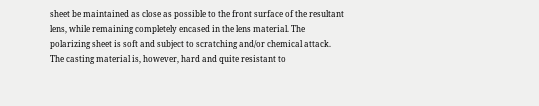sheet be maintained as close as possible to the front surface of the resultant lens, while remaining completely encased in the lens material. The polarizing sheet is soft and subject to scratching and/or chemical attack. The casting material is, however, hard and quite resistant to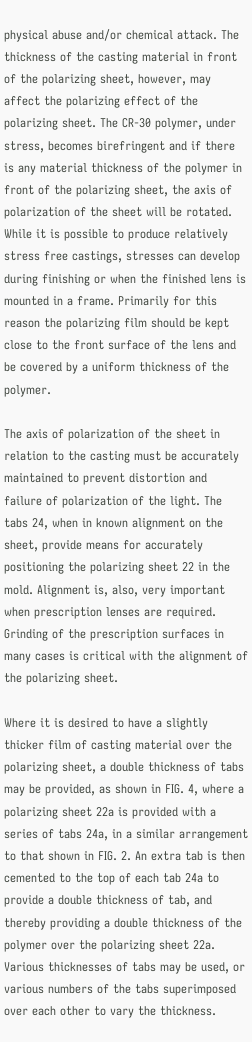physical abuse and/or chemical attack. The thickness of the casting material in front of the polarizing sheet, however, may affect the polarizing effect of the polarizing sheet. The CR-30 polymer, under stress, becomes birefringent and if there is any material thickness of the polymer in front of the polarizing sheet, the axis of polarization of the sheet will be rotated. While it is possible to produce relatively stress free castings, stresses can develop during finishing or when the finished lens is mounted in a frame. Primarily for this reason the polarizing film should be kept close to the front surface of the lens and be covered by a uniform thickness of the polymer.

The axis of polarization of the sheet in relation to the casting must be accurately maintained to prevent distortion and failure of polarization of the light. The tabs 24, when in known alignment on the sheet, provide means for accurately positioning the polarizing sheet 22 in the mold. Alignment is, also, very important when prescription lenses are required. Grinding of the prescription surfaces in many cases is critical with the alignment of the polarizing sheet.

Where it is desired to have a slightly thicker film of casting material over the polarizing sheet, a double thickness of tabs may be provided, as shown in FIG. 4, where a polarizing sheet 22a is provided with a series of tabs 24a, in a similar arrangement to that shown in FIG. 2. An extra tab is then cemented to the top of each tab 24a to provide a double thickness of tab, and thereby providing a double thickness of the polymer over the polarizing sheet 22a. Various thicknesses of tabs may be used, or various numbers of the tabs superimposed over each other to vary the thickness.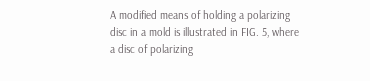A modified means of holding a polarizing disc in a mold is illustrated in FIG. 5, where a disc of polarizing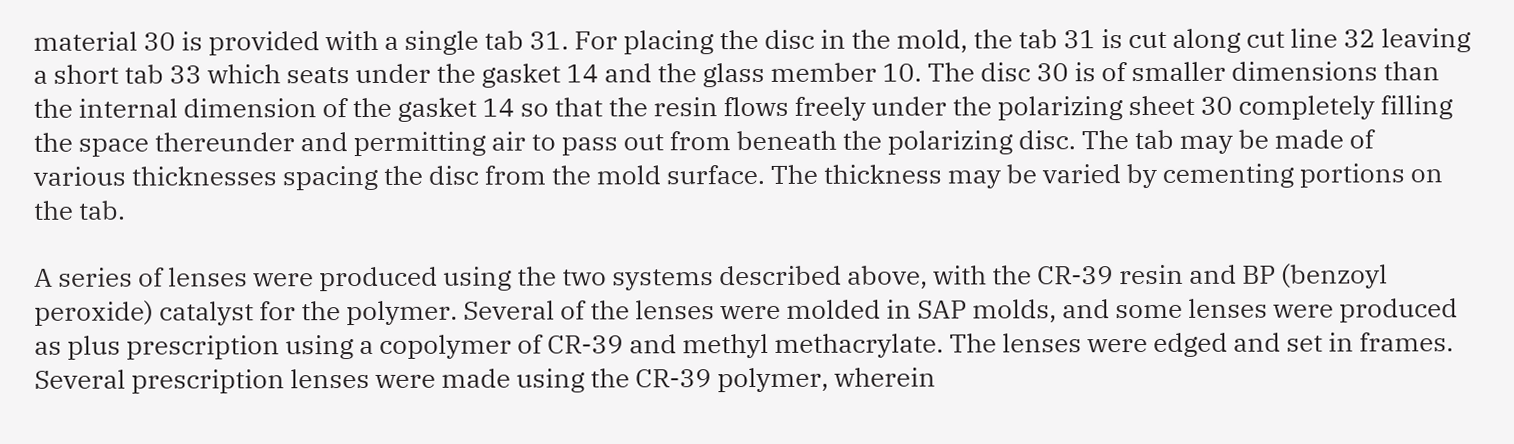material 30 is provided with a single tab 31. For placing the disc in the mold, the tab 31 is cut along cut line 32 leaving a short tab 33 which seats under the gasket 14 and the glass member 10. The disc 30 is of smaller dimensions than the internal dimension of the gasket 14 so that the resin flows freely under the polarizing sheet 30 completely filling the space thereunder and permitting air to pass out from beneath the polarizing disc. The tab may be made of various thicknesses spacing the disc from the mold surface. The thickness may be varied by cementing portions on the tab.

A series of lenses were produced using the two systems described above, with the CR-39 resin and BP (benzoyl peroxide) catalyst for the polymer. Several of the lenses were molded in SAP molds, and some lenses were produced as plus prescription using a copolymer of CR-39 and methyl methacrylate. The lenses were edged and set in frames. Several prescription lenses were made using the CR-39 polymer, wherein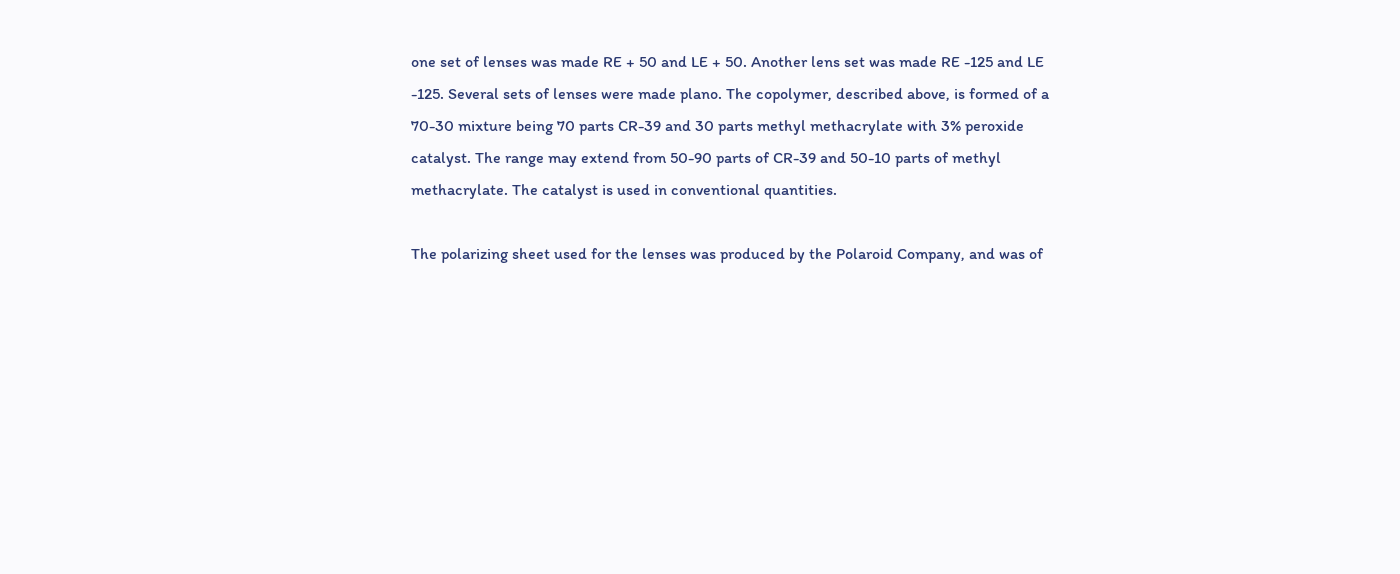one set of lenses was made RE + 50 and LE + 50. Another lens set was made RE -125 and LE -125. Several sets of lenses were made plano. The copolymer, described above, is formed of a 70-30 mixture being 70 parts CR-39 and 30 parts methyl methacrylate with 3% peroxide catalyst. The range may extend from 50-90 parts of CR-39 and 50-10 parts of methyl methacrylate. The catalyst is used in conventional quantities.

The polarizing sheet used for the lenses was produced by the Polaroid Company, and was of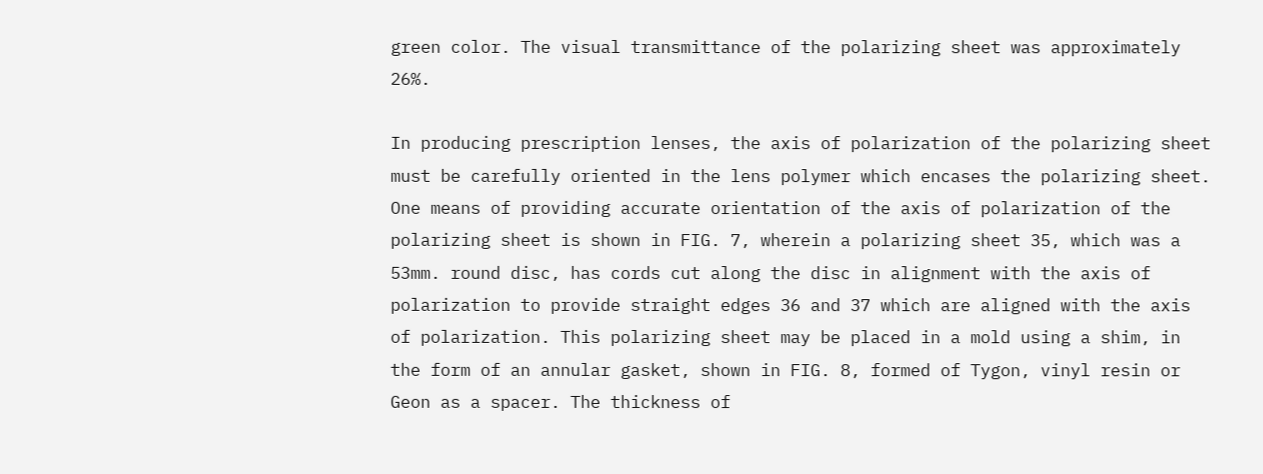green color. The visual transmittance of the polarizing sheet was approximately 26%.

In producing prescription lenses, the axis of polarization of the polarizing sheet must be carefully oriented in the lens polymer which encases the polarizing sheet. One means of providing accurate orientation of the axis of polarization of the polarizing sheet is shown in FIG. 7, wherein a polarizing sheet 35, which was a 53mm. round disc, has cords cut along the disc in alignment with the axis of polarization to provide straight edges 36 and 37 which are aligned with the axis of polarization. This polarizing sheet may be placed in a mold using a shim, in the form of an annular gasket, shown in FIG. 8, formed of Tygon, vinyl resin or Geon as a spacer. The thickness of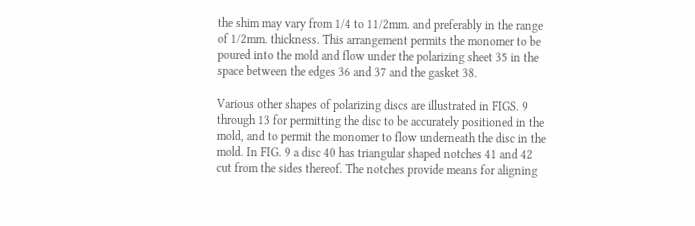the shim may vary from 1/4 to 11/2mm. and preferably in the range of 1/2mm. thickness. This arrangement permits the monomer to be poured into the mold and flow under the polarizing sheet 35 in the space between the edges 36 and 37 and the gasket 38.

Various other shapes of polarizing discs are illustrated in FIGS. 9 through 13 for permitting the disc to be accurately positioned in the mold, and to permit the monomer to flow underneath the disc in the mold. In FIG. 9 a disc 40 has triangular shaped notches 41 and 42 cut from the sides thereof. The notches provide means for aligning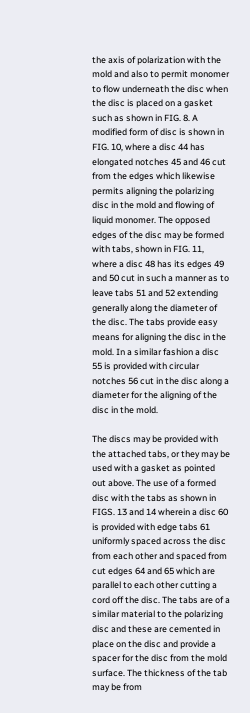the axis of polarization with the mold and also to permit monomer to flow underneath the disc when the disc is placed on a gasket such as shown in FIG. 8. A modified form of disc is shown in FIG. 10, where a disc 44 has elongated notches 45 and 46 cut from the edges which likewise permits aligning the polarizing disc in the mold and flowing of liquid monomer. The opposed edges of the disc may be formed with tabs, shown in FIG. 11, where a disc 48 has its edges 49 and 50 cut in such a manner as to leave tabs 51 and 52 extending generally along the diameter of the disc. The tabs provide easy means for aligning the disc in the mold. In a similar fashion a disc 55 is provided with circular notches 56 cut in the disc along a diameter for the aligning of the disc in the mold.

The discs may be provided with the attached tabs, or they may be used with a gasket as pointed out above. The use of a formed disc with the tabs as shown in FIGS. 13 and 14 wherein a disc 60 is provided with edge tabs 61 uniformly spaced across the disc from each other and spaced from cut edges 64 and 65 which are parallel to each other cutting a cord off the disc. The tabs are of a similar material to the polarizing disc and these are cemented in place on the disc and provide a spacer for the disc from the mold surface. The thickness of the tab may be from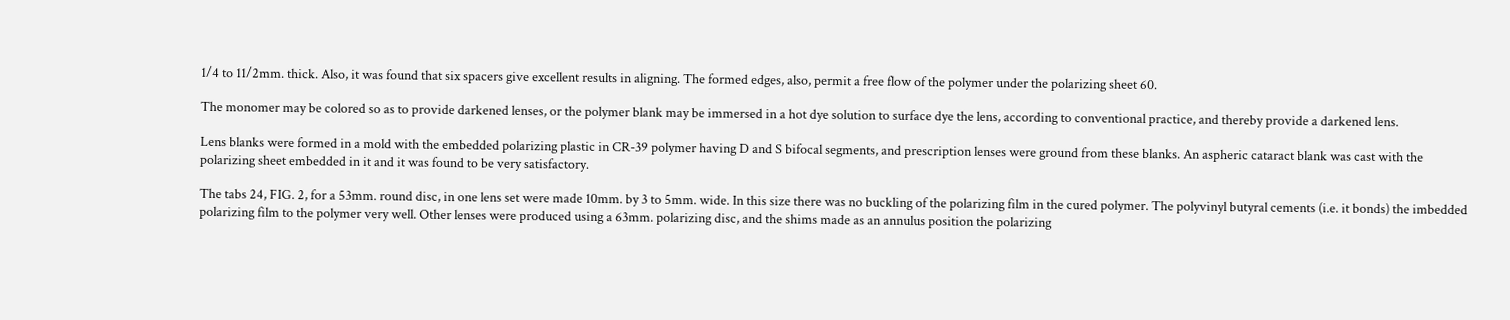1/4 to 11/2mm. thick. Also, it was found that six spacers give excellent results in aligning. The formed edges, also, permit a free flow of the polymer under the polarizing sheet 60.

The monomer may be colored so as to provide darkened lenses, or the polymer blank may be immersed in a hot dye solution to surface dye the lens, according to conventional practice, and thereby provide a darkened lens.

Lens blanks were formed in a mold with the embedded polarizing plastic in CR-39 polymer having D and S bifocal segments, and prescription lenses were ground from these blanks. An aspheric cataract blank was cast with the polarizing sheet embedded in it and it was found to be very satisfactory.

The tabs 24, FIG. 2, for a 53mm. round disc, in one lens set were made 10mm. by 3 to 5mm. wide. In this size there was no buckling of the polarizing film in the cured polymer. The polyvinyl butyral cements (i.e. it bonds) the imbedded polarizing film to the polymer very well. Other lenses were produced using a 63mm. polarizing disc, and the shims made as an annulus position the polarizing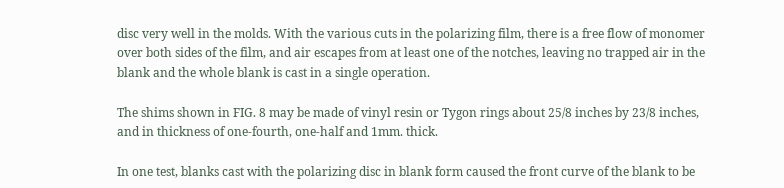disc very well in the molds. With the various cuts in the polarizing film, there is a free flow of monomer over both sides of the film, and air escapes from at least one of the notches, leaving no trapped air in the blank and the whole blank is cast in a single operation.

The shims shown in FIG. 8 may be made of vinyl resin or Tygon rings about 25/8 inches by 23/8 inches, and in thickness of one-fourth, one-half and 1mm. thick.

In one test, blanks cast with the polarizing disc in blank form caused the front curve of the blank to be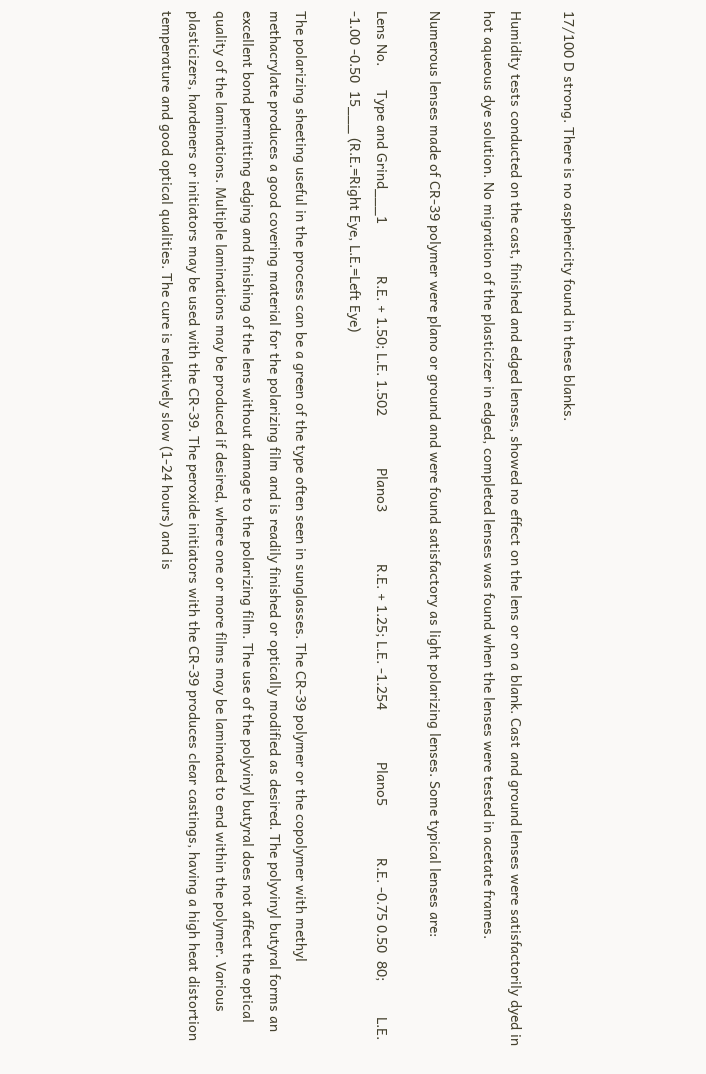17/100 D strong. There is no asphericity found in these blanks.

Humidity tests conducted on the cast, finished and edged lenses, showed no effect on the lens or on a blank. Cast and ground lenses were satisfactorily dyed in hot aqueous dye solution. No migration of the plasticizer in edged, completed lenses was found when the lenses were tested in acetate frames.

Numerous lenses made of CR-39 polymer were plano or ground and were found satisfactory as light polarizing lenses. Some typical lenses are:

Lens No.      Type and Grind___1             R.E. + 1.50; L.E. 1.502             Plano3             R.E. + 1.25; L.E. -1.254             Plano5             R.E. -0.75 0.50  80;         L.E. -1.00 -0.50  15___ (R.E.=Right Eye, L.E.=Left Eye)

The polarizing sheeting useful in the process can be a green of the type often seen in sunglasses. The CR-39 polymer or the copolymer with methyl methacrylate produces a good covering material for the polarizing film and is readily finished or optically modified as desired. The polyvinyl butyral forms an excellent bond permitting edging and finishing of the lens without damage to the polarizing film. The use of the polyvinyl butyral does not affect the optical quality of the laminations. Multiple laminations may be produced if desired, where one or more films may be laminated to end within the polymer. Various plasticizers, hardeners or initiators may be used with the CR-39. The peroxide initiators with the CR-39 produces clear castings, having a high heat distortion temperature and good optical qualities. The cure is relatively slow (1-24 hours) and is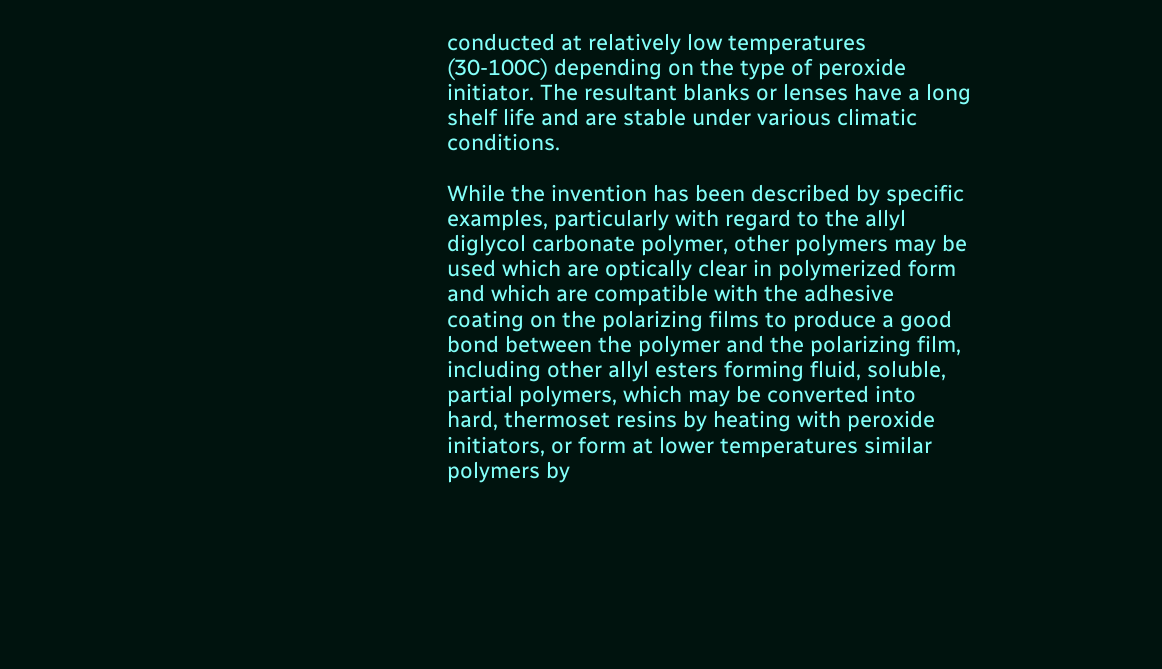conducted at relatively low temperatures (30-100C) depending on the type of peroxide initiator. The resultant blanks or lenses have a long shelf life and are stable under various climatic conditions.

While the invention has been described by specific examples, particularly with regard to the allyl diglycol carbonate polymer, other polymers may be used which are optically clear in polymerized form and which are compatible with the adhesive coating on the polarizing films to produce a good bond between the polymer and the polarizing film, including other allyl esters forming fluid, soluble, partial polymers, which may be converted into hard, thermoset resins by heating with peroxide initiators, or form at lower temperatures similar polymers by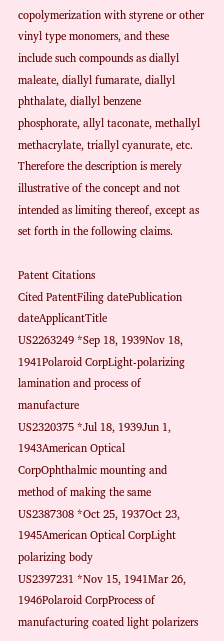copolymerization with styrene or other vinyl type monomers, and these include such compounds as diallyl maleate, diallyl fumarate, diallyl phthalate, diallyl benzene phosphorate, allyl taconate, methallyl methacrylate, triallyl cyanurate, etc. Therefore the description is merely illustrative of the concept and not intended as limiting thereof, except as set forth in the following claims.

Patent Citations
Cited PatentFiling datePublication dateApplicantTitle
US2263249 *Sep 18, 1939Nov 18, 1941Polaroid CorpLight-polarizing lamination and process of manufacture
US2320375 *Jul 18, 1939Jun 1, 1943American Optical CorpOphthalmic mounting and method of making the same
US2387308 *Oct 25, 1937Oct 23, 1945American Optical CorpLight polarizing body
US2397231 *Nov 15, 1941Mar 26, 1946Polaroid CorpProcess of manufacturing coated light polarizers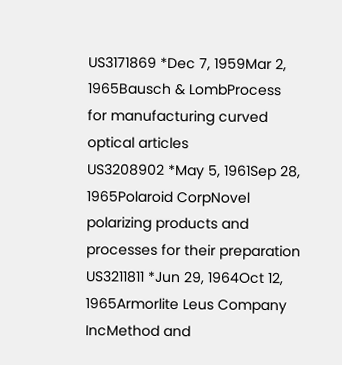US3171869 *Dec 7, 1959Mar 2, 1965Bausch & LombProcess for manufacturing curved optical articles
US3208902 *May 5, 1961Sep 28, 1965Polaroid CorpNovel polarizing products and processes for their preparation
US3211811 *Jun 29, 1964Oct 12, 1965Armorlite Leus Company IncMethod and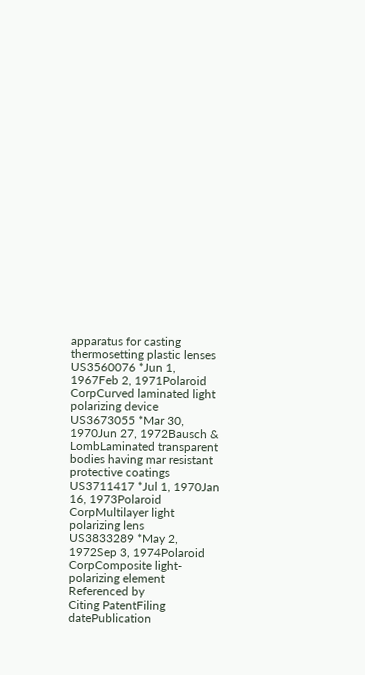apparatus for casting thermosetting plastic lenses
US3560076 *Jun 1, 1967Feb 2, 1971Polaroid CorpCurved laminated light polarizing device
US3673055 *Mar 30, 1970Jun 27, 1972Bausch & LombLaminated transparent bodies having mar resistant protective coatings
US3711417 *Jul 1, 1970Jan 16, 1973Polaroid CorpMultilayer light polarizing lens
US3833289 *May 2, 1972Sep 3, 1974Polaroid CorpComposite light-polarizing element
Referenced by
Citing PatentFiling datePublication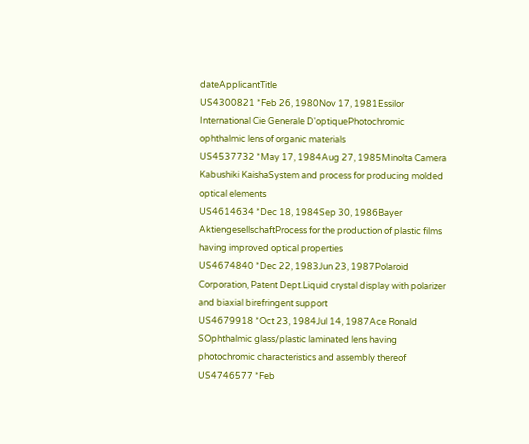dateApplicantTitle
US4300821 *Feb 26, 1980Nov 17, 1981Essilor International Cie Generale D'optiquePhotochromic ophthalmic lens of organic materials
US4537732 *May 17, 1984Aug 27, 1985Minolta Camera Kabushiki KaishaSystem and process for producing molded optical elements
US4614634 *Dec 18, 1984Sep 30, 1986Bayer AktiengesellschaftProcess for the production of plastic films having improved optical properties
US4674840 *Dec 22, 1983Jun 23, 1987Polaroid Corporation, Patent Dept.Liquid crystal display with polarizer and biaxial birefringent support
US4679918 *Oct 23, 1984Jul 14, 1987Ace Ronald SOphthalmic glass/plastic laminated lens having photochromic characteristics and assembly thereof
US4746577 *Feb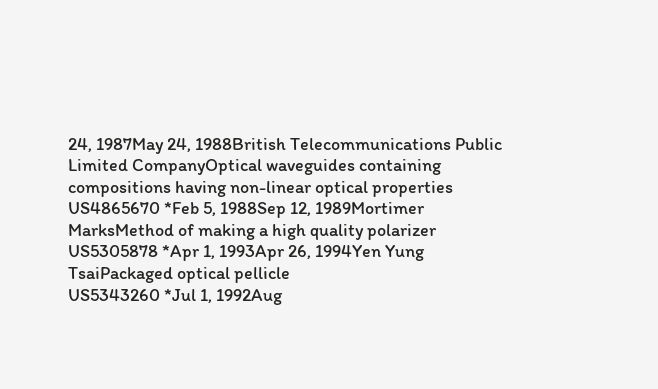24, 1987May 24, 1988British Telecommunications Public Limited CompanyOptical waveguides containing compositions having non-linear optical properties
US4865670 *Feb 5, 1988Sep 12, 1989Mortimer MarksMethod of making a high quality polarizer
US5305878 *Apr 1, 1993Apr 26, 1994Yen Yung TsaiPackaged optical pellicle
US5343260 *Jul 1, 1992Aug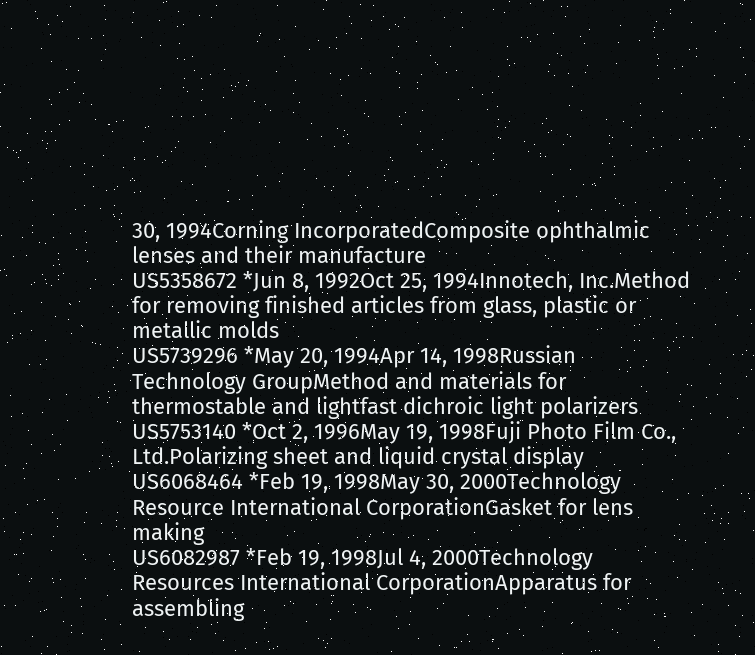30, 1994Corning IncorporatedComposite ophthalmic lenses and their manufacture
US5358672 *Jun 8, 1992Oct 25, 1994Innotech, Inc.Method for removing finished articles from glass, plastic or metallic molds
US5739296 *May 20, 1994Apr 14, 1998Russian Technology GroupMethod and materials for thermostable and lightfast dichroic light polarizers
US5753140 *Oct 2, 1996May 19, 1998Fuji Photo Film Co., Ltd.Polarizing sheet and liquid crystal display
US6068464 *Feb 19, 1998May 30, 2000Technology Resource International CorporationGasket for lens making
US6082987 *Feb 19, 1998Jul 4, 2000Technology Resources International CorporationApparatus for assembling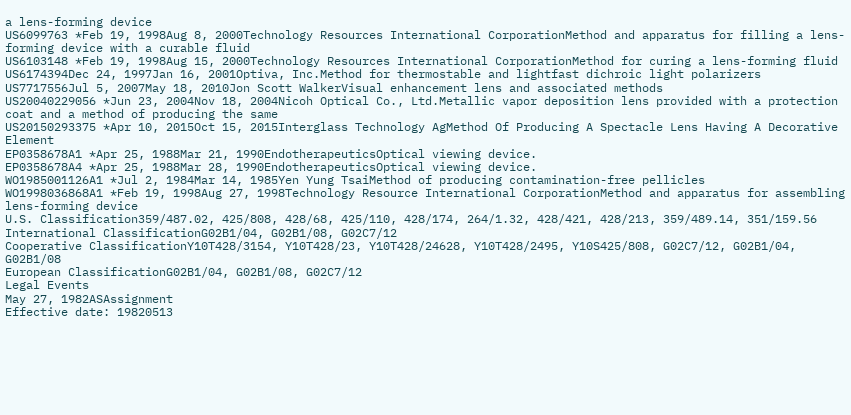a lens-forming device
US6099763 *Feb 19, 1998Aug 8, 2000Technology Resources International CorporationMethod and apparatus for filling a lens-forming device with a curable fluid
US6103148 *Feb 19, 1998Aug 15, 2000Technology Resources International CorporationMethod for curing a lens-forming fluid
US6174394Dec 24, 1997Jan 16, 2001Optiva, Inc.Method for thermostable and lightfast dichroic light polarizers
US7717556Jul 5, 2007May 18, 2010Jon Scott WalkerVisual enhancement lens and associated methods
US20040229056 *Jun 23, 2004Nov 18, 2004Nicoh Optical Co., Ltd.Metallic vapor deposition lens provided with a protection coat and a method of producing the same
US20150293375 *Apr 10, 2015Oct 15, 2015Interglass Technology AgMethod Of Producing A Spectacle Lens Having A Decorative Element
EP0358678A1 *Apr 25, 1988Mar 21, 1990EndotherapeuticsOptical viewing device.
EP0358678A4 *Apr 25, 1988Mar 28, 1990EndotherapeuticsOptical viewing device.
WO1985001126A1 *Jul 2, 1984Mar 14, 1985Yen Yung TsaiMethod of producing contamination-free pellicles
WO1998036868A1 *Feb 19, 1998Aug 27, 1998Technology Resource International CorporationMethod and apparatus for assembling lens-forming device
U.S. Classification359/487.02, 425/808, 428/68, 425/110, 428/174, 264/1.32, 428/421, 428/213, 359/489.14, 351/159.56
International ClassificationG02B1/04, G02B1/08, G02C7/12
Cooperative ClassificationY10T428/3154, Y10T428/23, Y10T428/24628, Y10T428/2495, Y10S425/808, G02C7/12, G02B1/04, G02B1/08
European ClassificationG02B1/04, G02B1/08, G02C7/12
Legal Events
May 27, 1982ASAssignment
Effective date: 19820513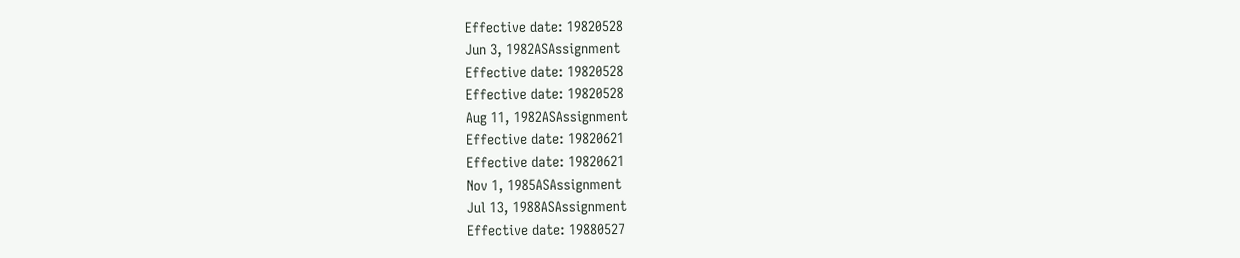Effective date: 19820528
Jun 3, 1982ASAssignment
Effective date: 19820528
Effective date: 19820528
Aug 11, 1982ASAssignment
Effective date: 19820621
Effective date: 19820621
Nov 1, 1985ASAssignment
Jul 13, 1988ASAssignment
Effective date: 19880527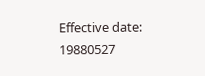Effective date: 19880527